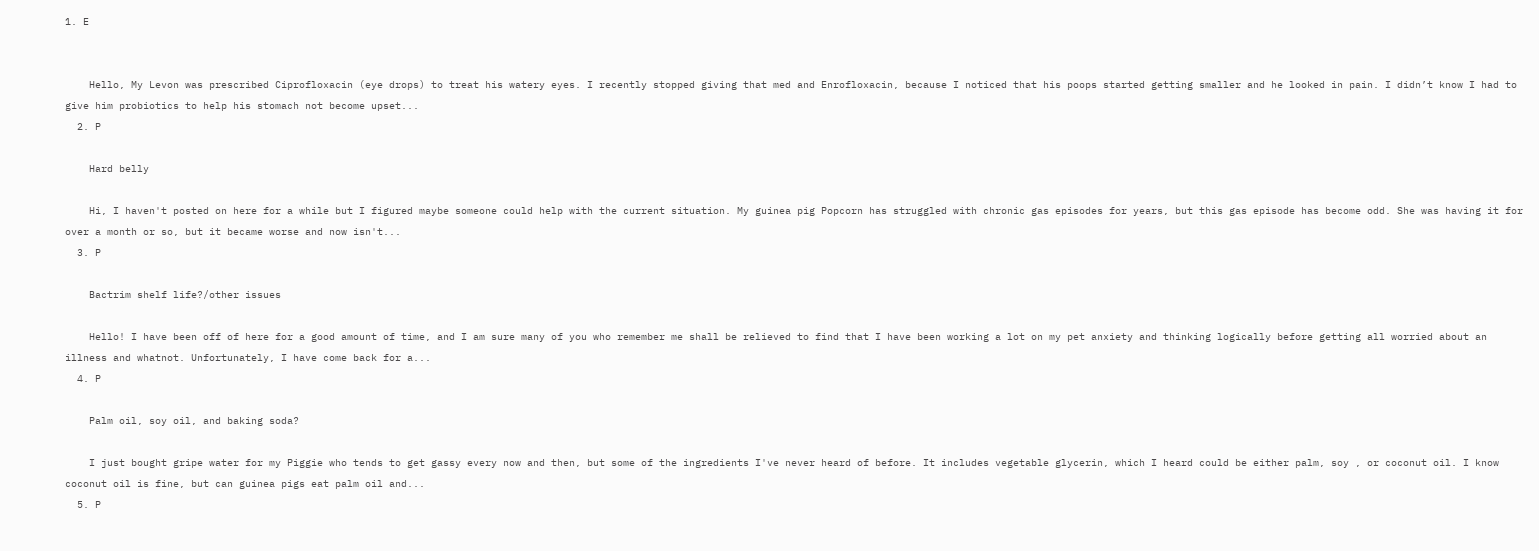1. E


    Hello, My Levon was prescribed Ciprofloxacin (eye drops) to treat his watery eyes. I recently stopped giving that med and Enrofloxacin, because I noticed that his poops started getting smaller and he looked in pain. I didn’t know I had to give him probiotics to help his stomach not become upset...
  2. P

    Hard belly

    Hi, I haven't posted on here for a while but I figured maybe someone could help with the current situation. My guinea pig Popcorn has struggled with chronic gas episodes for years, but this gas episode has become odd. She was having it for over a month or so, but it became worse and now isn't...
  3. P

    Bactrim shelf life?/other issues

    Hello! I have been off of here for a good amount of time, and I am sure many of you who remember me shall be relieved to find that I have been working a lot on my pet anxiety and thinking logically before getting all worried about an illness and whatnot. Unfortunately, I have come back for a...
  4. P

    Palm oil, soy oil, and baking soda?

    I just bought gripe water for my Piggie who tends to get gassy every now and then, but some of the ingredients I've never heard of before. It includes vegetable glycerin, which I heard could be either palm, soy , or coconut oil. I know coconut oil is fine, but can guinea pigs eat palm oil and...
  5. P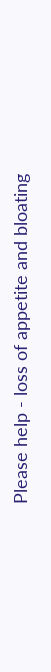Please help - loss of appetite and bloating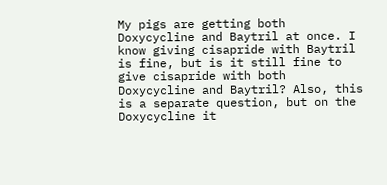My pigs are getting both Doxycycline and Baytril at once. I know giving cisapride with Baytril is fine, but is it still fine to give cisapride with both Doxycycline and Baytril? Also, this is a separate question, but on the Doxycycline it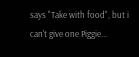says "Take with food", but i can't give one Piggie...